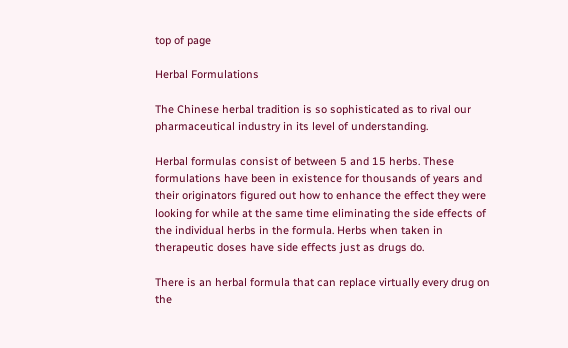top of page

Herbal Formulations

The Chinese herbal tradition is so sophisticated as to rival our pharmaceutical industry in its level of understanding.

Herbal formulas consist of between 5 and 15 herbs. These formulations have been in existence for thousands of years and their originators figured out how to enhance the effect they were looking for while at the same time eliminating the side effects of the individual herbs in the formula. Herbs when taken in therapeutic doses have side effects just as drugs do.

There is an herbal formula that can replace virtually every drug on the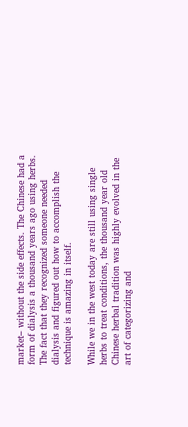market– without the side effects. The Chinese had a form of dialysis a thousand years ago using herbs. The fact that they recognized someone needed dialysis and figured out how to accomplish the technique is amazing in itself.

While we in the west today are still using single herbs to treat conditions, the thousand year old Chinese herbal tradition was highly evolved in the art of categorizing and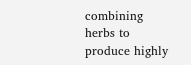combining herbs to produce highly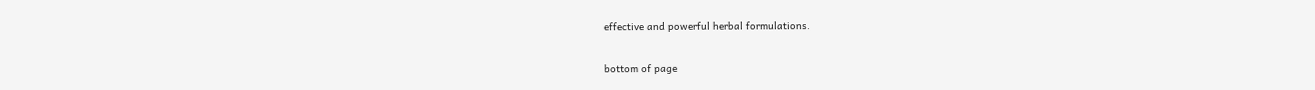effective and powerful herbal formulations.

bottom of page